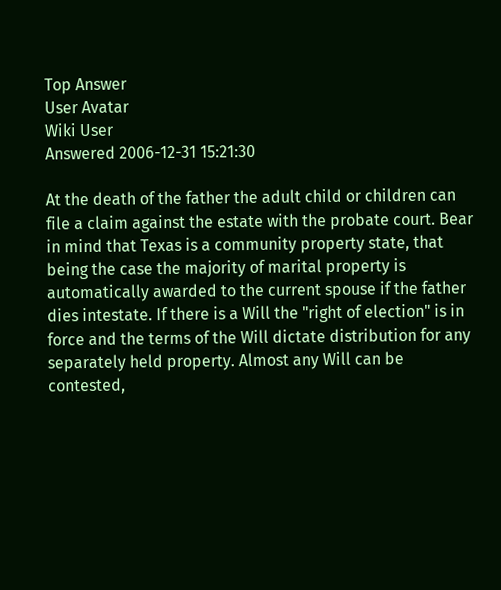Top Answer
User Avatar
Wiki User
Answered 2006-12-31 15:21:30

At the death of the father the adult child or children can file a claim against the estate with the probate court. Bear in mind that Texas is a community property state, that being the case the majority of marital property is automatically awarded to the current spouse if the father dies intestate. If there is a Will the "right of election" is in force and the terms of the Will dictate distribution for any separately held property. Almost any Will can be contested,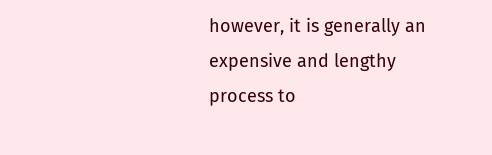however, it is generally an expensive and lengthy process to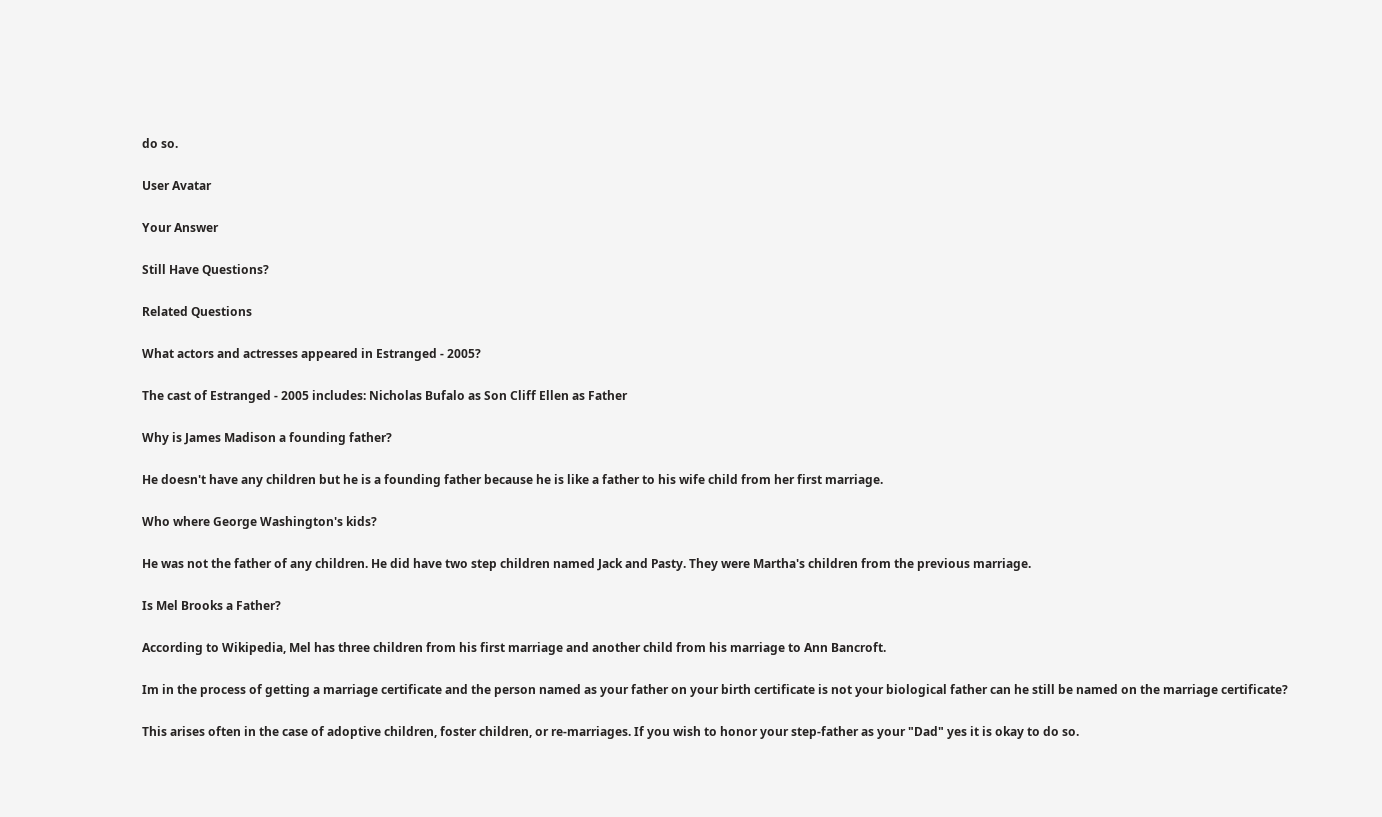do so.

User Avatar

Your Answer

Still Have Questions?

Related Questions

What actors and actresses appeared in Estranged - 2005?

The cast of Estranged - 2005 includes: Nicholas Bufalo as Son Cliff Ellen as Father

Why is James Madison a founding father?

He doesn't have any children but he is a founding father because he is like a father to his wife child from her first marriage.

Who where George Washington's kids?

He was not the father of any children. He did have two step children named Jack and Pasty. They were Martha's children from the previous marriage.

Is Mel Brooks a Father?

According to Wikipedia, Mel has three children from his first marriage and another child from his marriage to Ann Bancroft.

Im in the process of getting a marriage certificate and the person named as your father on your birth certificate is not your biological father can he still be named on the marriage certificate?

This arises often in the case of adoptive children, foster children, or re-marriages. If you wish to honor your step-father as your "Dad" yes it is okay to do so.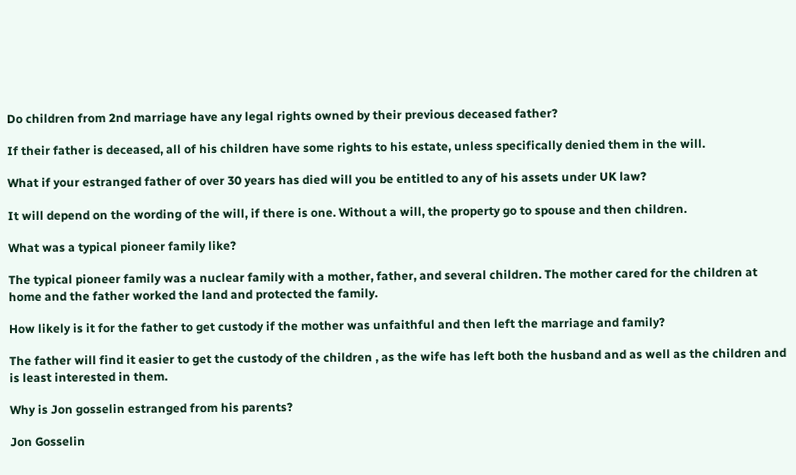Do children from 2nd marriage have any legal rights owned by their previous deceased father?

If their father is deceased, all of his children have some rights to his estate, unless specifically denied them in the will.

What if your estranged father of over 30 years has died will you be entitled to any of his assets under UK law?

It will depend on the wording of the will, if there is one. Without a will, the property go to spouse and then children.

What was a typical pioneer family like?

The typical pioneer family was a nuclear family with a mother, father, and several children. The mother cared for the children at home and the father worked the land and protected the family.

How likely is it for the father to get custody if the mother was unfaithful and then left the marriage and family?

The father will find it easier to get the custody of the children , as the wife has left both the husband and as well as the children and is least interested in them.

Why is Jon gosselin estranged from his parents?

Jon Gosselin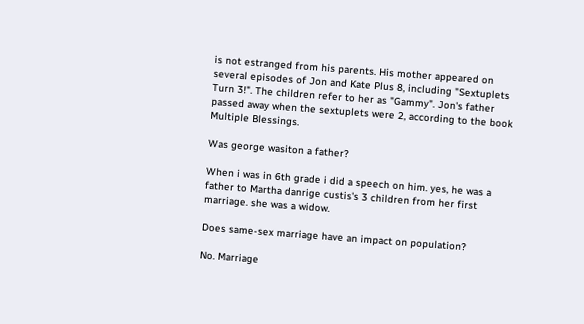is not estranged from his parents. His mother appeared on several episodes of Jon and Kate Plus 8, including "Sextuplets Turn 3!". The children refer to her as "Gammy". Jon's father passed away when the sextuplets were 2, according to the book Multiple Blessings.

Was george wasiton a father?

When i was in 6th grade i did a speech on him. yes, he was a father to Martha danrige custis's 3 children from her first marriage. she was a widow.

Does same-sex marriage have an impact on population?

No. Marriage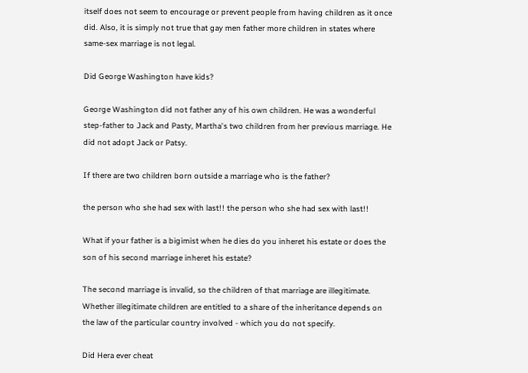itself does not seem to encourage or prevent people from having children as it once did. Also, it is simply not true that gay men father more children in states where same-sex marriage is not legal.

Did George Washington have kids?

George Washington did not father any of his own children. He was a wonderful step-father to Jack and Pasty, Martha's two children from her previous marriage. He did not adopt Jack or Patsy.

If there are two children born outside a marriage who is the father?

the person who she had sex with last!! the person who she had sex with last!!

What if your father is a bigimist when he dies do you inheret his estate or does the son of his second marriage inheret his estate?

The second marriage is invalid, so the children of that marriage are illegitimate. Whether illegitimate children are entitled to a share of the inheritance depends on the law of the particular country involved - which you do not specify.

Did Hera ever cheat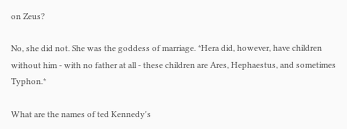on Zeus?

No, she did not. She was the goddess of marriage. *Hera did, however, have children without him - with no father at all - these children are Ares, Hephaestus, and sometimes Typhon.*

What are the names of ted Kennedy's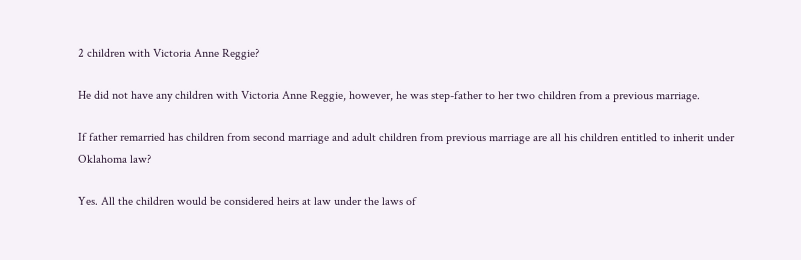2 children with Victoria Anne Reggie?

He did not have any children with Victoria Anne Reggie, however, he was step-father to her two children from a previous marriage.

If father remarried has children from second marriage and adult children from previous marriage are all his children entitled to inherit under Oklahoma law?

Yes. All the children would be considered heirs at law under the laws of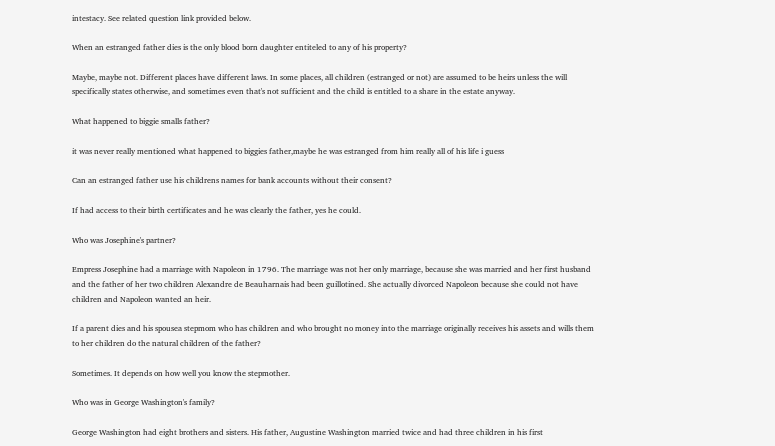intestacy. See related question link provided below.

When an estranged father dies is the only blood born daughter entiteled to any of his property?

Maybe, maybe not. Different places have different laws. In some places, all children (estranged or not) are assumed to be heirs unless the will specifically states otherwise, and sometimes even that's not sufficient and the child is entitled to a share in the estate anyway.

What happened to biggie smalls father?

it was never really mentioned what happened to biggies father,maybe he was estranged from him really all of his life i guess

Can an estranged father use his childrens names for bank accounts without their consent?

If had access to their birth certificates and he was clearly the father, yes he could.

Who was Josephine's partner?

Empress Josephine had a marriage with Napoleon in 1796. The marriage was not her only marriage, because she was married and her first husband and the father of her two children Alexandre de Beauharnais had been guillotined. She actually divorced Napoleon because she could not have children and Napoleon wanted an heir.

If a parent dies and his spousea stepmom who has children and who brought no money into the marriage originally receives his assets and wills them to her children do the natural children of the father?

Sometimes. It depends on how well you know the stepmother.

Who was in George Washington's family?

George Washington had eight brothers and sisters. His father, Augustine Washington married twice and had three children in his first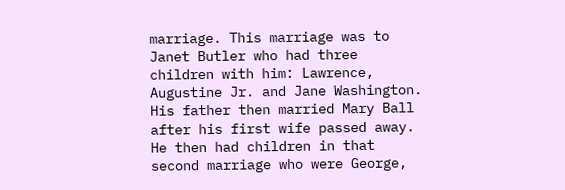marriage. This marriage was to Janet Butler who had three children with him: Lawrence, Augustine Jr. and Jane Washington. His father then married Mary Ball after his first wife passed away. He then had children in that second marriage who were George,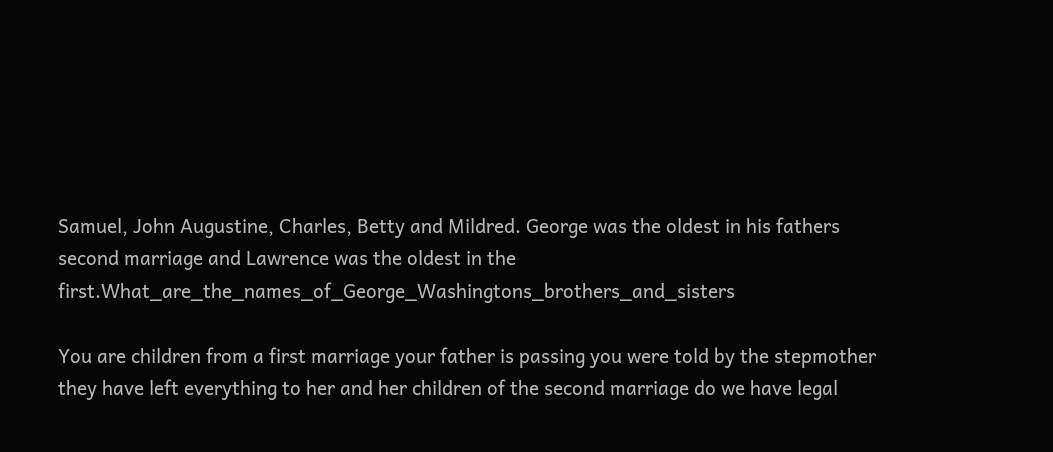Samuel, John Augustine, Charles, Betty and Mildred. George was the oldest in his fathers second marriage and Lawrence was the oldest in the first.What_are_the_names_of_George_Washingtons_brothers_and_sisters

You are children from a first marriage your father is passing you were told by the stepmother they have left everything to her and her children of the second marriage do we have legal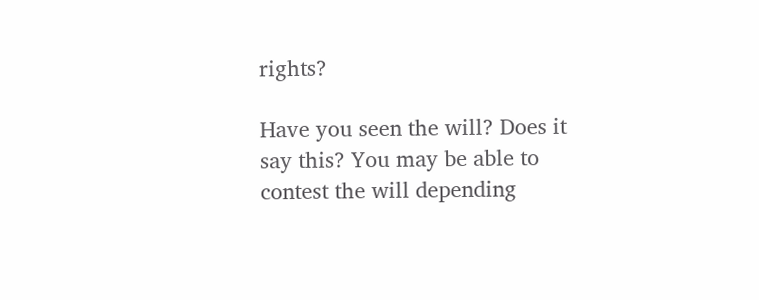rights?

Have you seen the will? Does it say this? You may be able to contest the will depending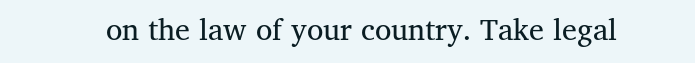on the law of your country. Take legal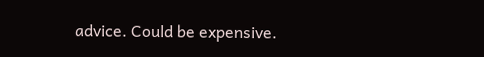advice. Could be expensive.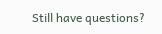Still have questions?